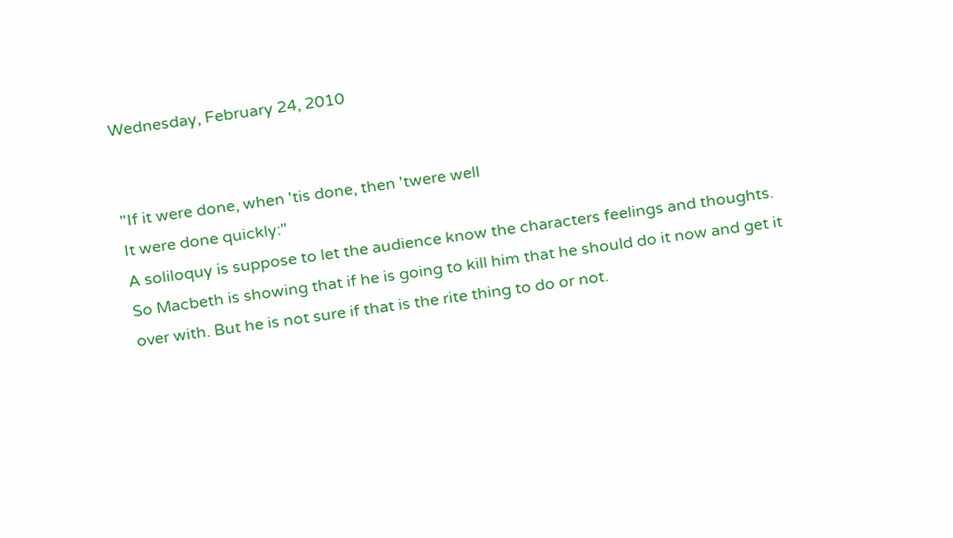Wednesday, February 24, 2010


"If it were done, when 'tis done, then 'twere well
It were done quickly:"
A soliloquy is suppose to let the audience know the characters feelings and thoughts. So Macbeth is showing that if he is going to kill him that he should do it now and get it over with. But he is not sure if that is the rite thing to do or not.